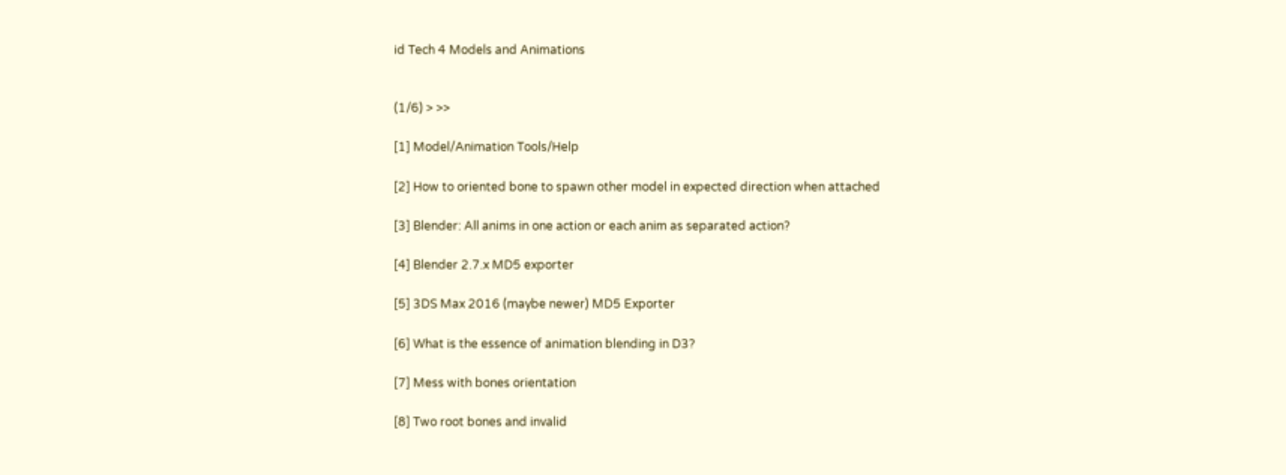id Tech 4 Models and Animations


(1/6) > >>

[1] Model/Animation Tools/Help

[2] How to oriented bone to spawn other model in expected direction when attached

[3] Blender: All anims in one action or each anim as separated action?

[4] Blender 2.7.x MD5 exporter

[5] 3DS Max 2016 (maybe newer) MD5 Exporter

[6] What is the essence of animation blending in D3?

[7] Mess with bones orientation

[8] Two root bones and invalid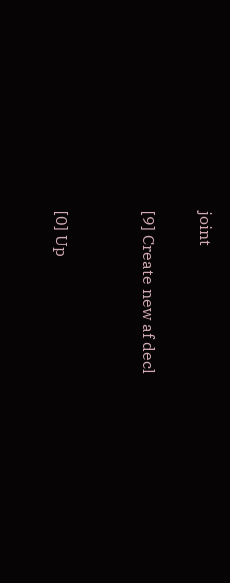joint

[9] Create new af decl


[0] Up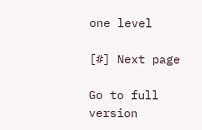one level

[#] Next page

Go to full version